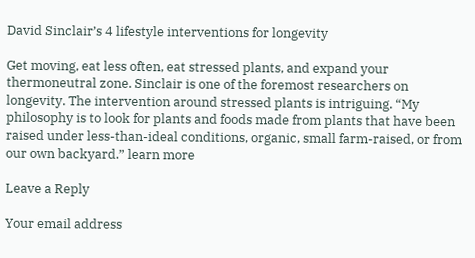David Sinclair’s 4 lifestyle interventions for longevity

Get moving, eat less often, eat stressed plants, and expand your thermoneutral zone. Sinclair is one of the foremost researchers on longevity. The intervention around stressed plants is intriguing. “My philosophy is to look for plants and foods made from plants that have been raised under less-than-ideal conditions, organic, small farm-raised, or from our own backyard.” learn more

Leave a Reply

Your email address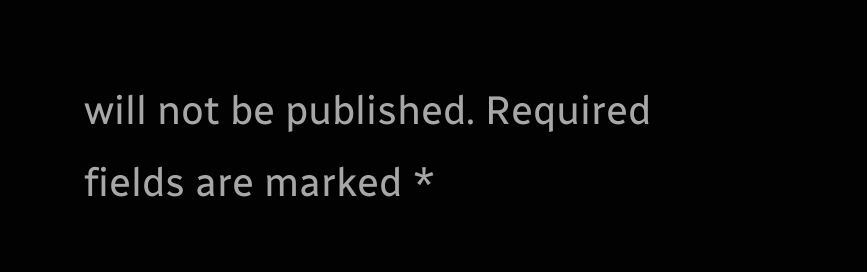will not be published. Required fields are marked *